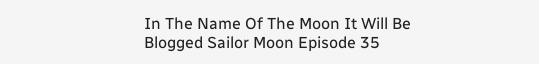In The Name Of The Moon It Will Be Blogged Sailor Moon Episode 35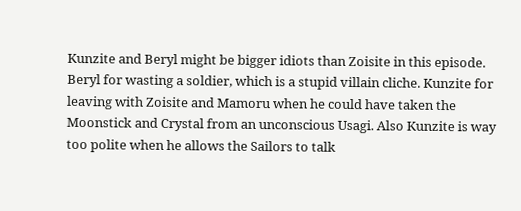Kunzite and Beryl might be bigger idiots than Zoisite in this episode. Beryl for wasting a soldier, which is a stupid villain cliche. Kunzite for leaving with Zoisite and Mamoru when he could have taken the Moonstick and Crystal from an unconscious Usagi. Also Kunzite is way too polite when he allows the Sailors to talk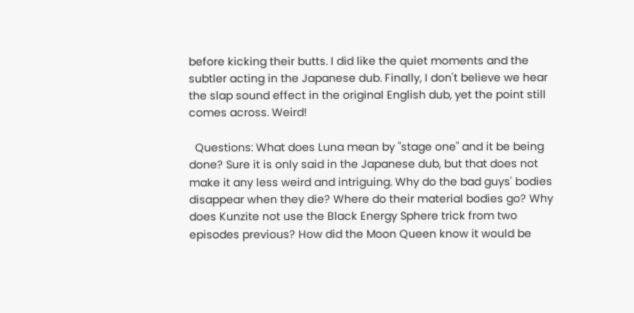before kicking their butts. I did like the quiet moments and the subtler acting in the Japanese dub. Finally, I don't believe we hear the slap sound effect in the original English dub, yet the point still comes across. Weird!

  Questions: What does Luna mean by "stage one" and it be being done? Sure it is only said in the Japanese dub, but that does not make it any less weird and intriguing. Why do the bad guys' bodies disappear when they die? Where do their material bodies go? Why does Kunzite not use the Black Energy Sphere trick from two episodes previous? How did the Moon Queen know it would be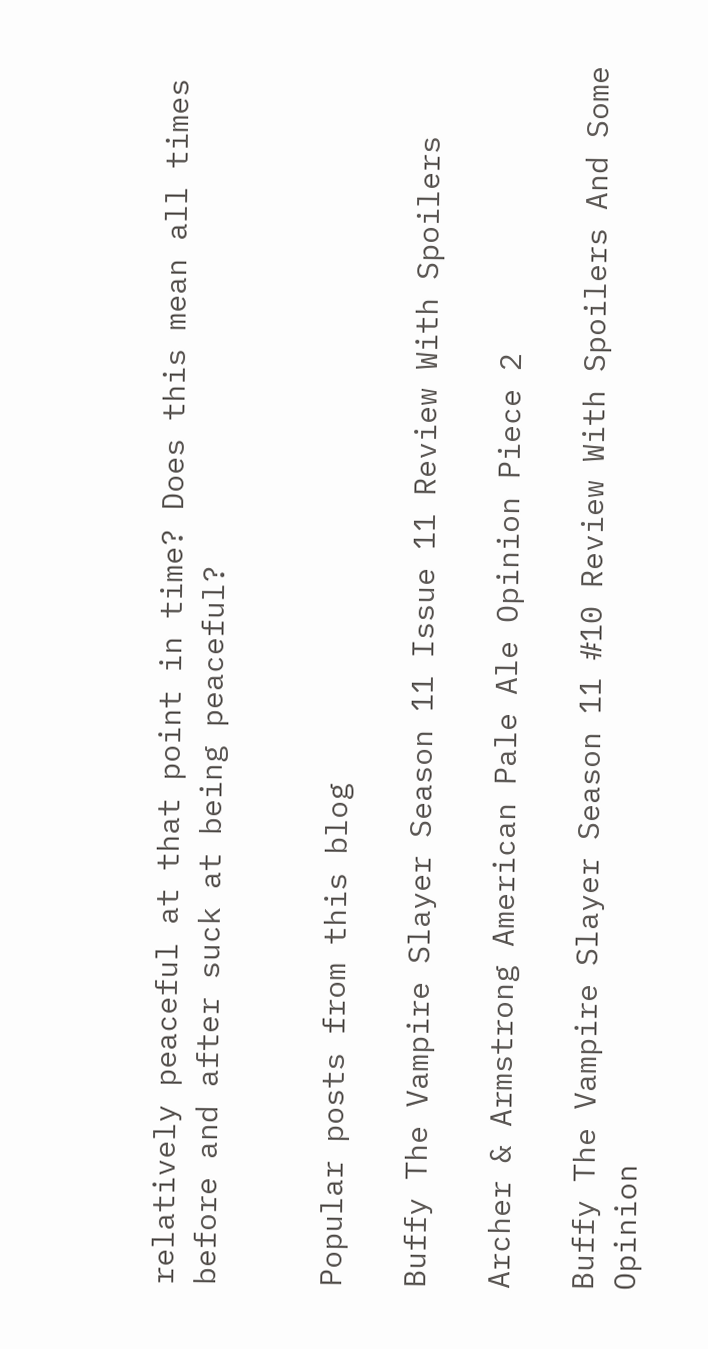relatively peaceful at that point in time? Does this mean all times before and after suck at being peaceful?


Popular posts from this blog

Buffy The Vampire Slayer Season 11 Issue 11 Review With Spoilers

Archer & Armstrong American Pale Ale Opinion Piece 2

Buffy The Vampire Slayer Season 11 #10 Review With Spoilers And Some Opinion